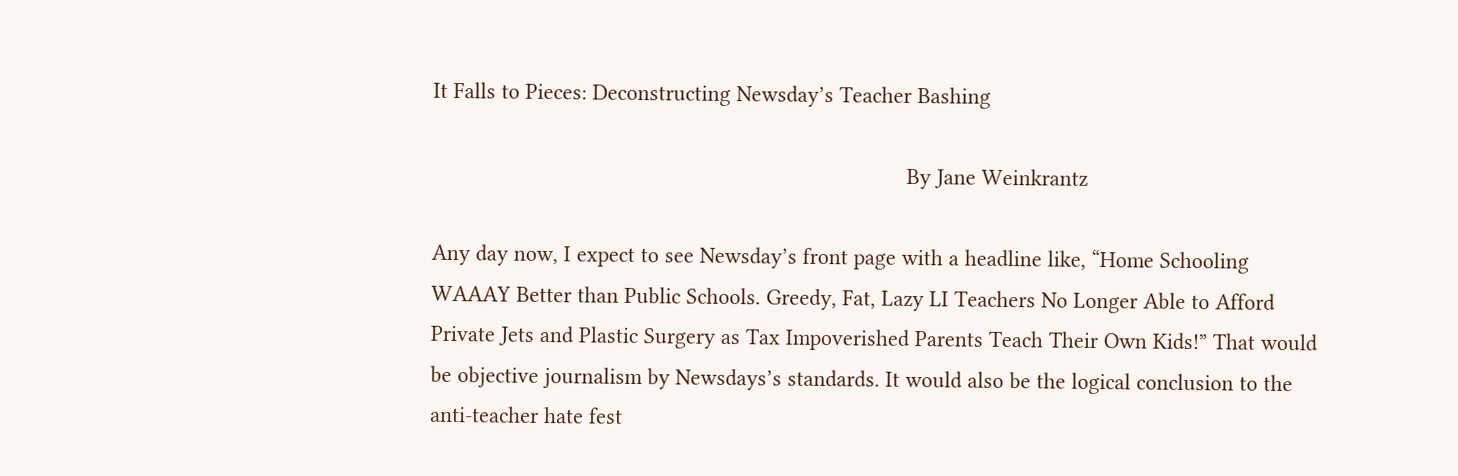It Falls to Pieces: Deconstructing Newsday’s Teacher Bashing

                                                                               By Jane Weinkrantz

Any day now, I expect to see Newsday’s front page with a headline like, “Home Schooling WAAAY Better than Public Schools. Greedy, Fat, Lazy LI Teachers No Longer Able to Afford Private Jets and Plastic Surgery as Tax Impoverished Parents Teach Their Own Kids!” That would be objective journalism by Newsdays’s standards. It would also be the logical conclusion to the anti-teacher hate fest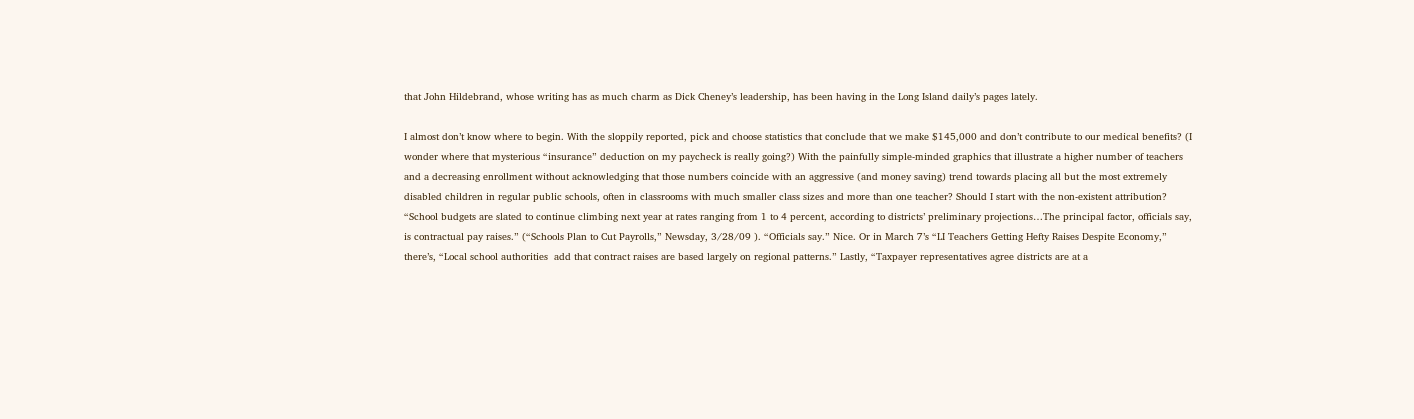that John Hildebrand, whose writing has as much charm as Dick Cheney’s leadership, has been having in the Long Island daily’s pages lately.

I almost don’t know where to begin. With the sloppily reported, pick and choose statistics that conclude that we make $145,000 and don’t contribute to our medical benefits? (I wonder where that mysterious “insurance” deduction on my paycheck is really going?) With the painfully simple-minded graphics that illustrate a higher number of teachers and a decreasing enrollment without acknowledging that those numbers coincide with an aggressive (and money saving) trend towards placing all but the most extremely disabled children in regular public schools, often in classrooms with much smaller class sizes and more than one teacher? Should I start with the non-existent attribution? “School budgets are slated to continue climbing next year at rates ranging from 1 to 4 percent, according to districts’ preliminary projections…The principal factor, officials say, is contractual pay raises.” (“Schools Plan to Cut Payrolls,” Newsday, 3/28/09 ). “Officials say.” Nice. Or in March 7’s “LI Teachers Getting Hefty Raises Despite Economy,” there’s, “Local school authorities  add that contract raises are based largely on regional patterns.” Lastly, “Taxpayer representatives agree districts are at a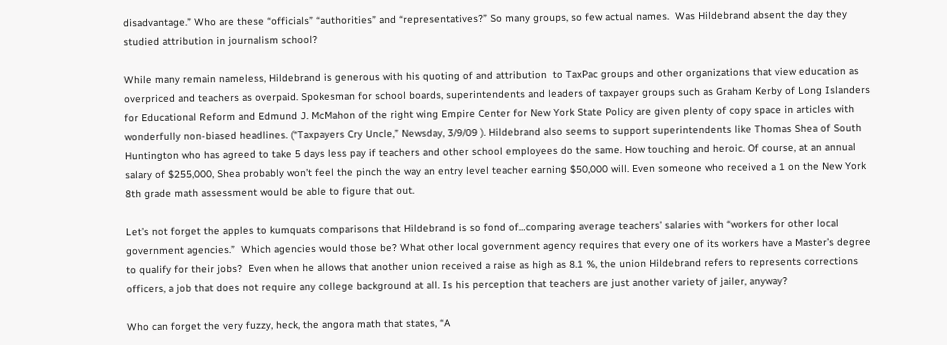disadvantage.” Who are these “officials” “authorities” and “representatives?” So many groups, so few actual names.  Was Hildebrand absent the day they studied attribution in journalism school?

While many remain nameless, Hildebrand is generous with his quoting of and attribution  to TaxPac groups and other organizations that view education as overpriced and teachers as overpaid. Spokesman for school boards, superintendents and leaders of taxpayer groups such as Graham Kerby of Long Islanders for Educational Reform and Edmund J. McMahon of the right wing Empire Center for New York State Policy are given plenty of copy space in articles with wonderfully non-biased headlines. (“Taxpayers Cry Uncle,” Newsday, 3/9/09 ). Hildebrand also seems to support superintendents like Thomas Shea of South Huntington who has agreed to take 5 days less pay if teachers and other school employees do the same. How touching and heroic. Of course, at an annual salary of $255,000, Shea probably won’t feel the pinch the way an entry level teacher earning $50,000 will. Even someone who received a 1 on the New York 8th grade math assessment would be able to figure that out.

Let’s not forget the apples to kumquats comparisons that Hildebrand is so fond of…comparing average teachers’ salaries with “workers for other local government agencies.”  Which agencies would those be? What other local government agency requires that every one of its workers have a Master’s degree to qualify for their jobs?  Even when he allows that another union received a raise as high as 8.1 %, the union Hildebrand refers to represents corrections officers, a job that does not require any college background at all. Is his perception that teachers are just another variety of jailer, anyway?

Who can forget the very fuzzy, heck, the angora math that states, “A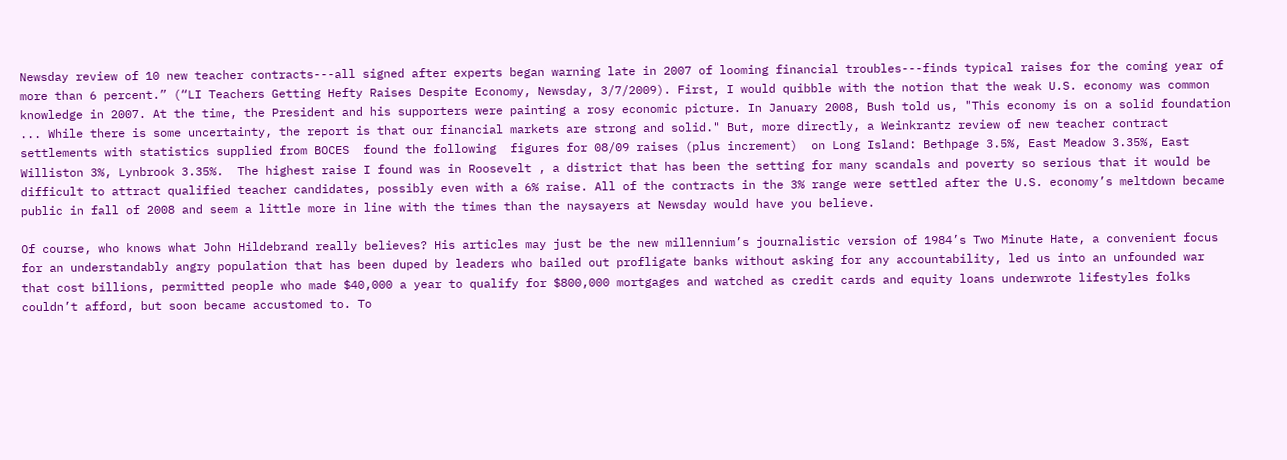Newsday review of 10 new teacher contracts---all signed after experts began warning late in 2007 of looming financial troubles---finds typical raises for the coming year of more than 6 percent.” (“LI Teachers Getting Hefty Raises Despite Economy, Newsday, 3/7/2009). First, I would quibble with the notion that the weak U.S. economy was common knowledge in 2007. At the time, the President and his supporters were painting a rosy economic picture. In January 2008, Bush told us, "This economy is on a solid foundation ... While there is some uncertainty, the report is that our financial markets are strong and solid." But, more directly, a Weinkrantz review of new teacher contract settlements with statistics supplied from BOCES  found the following  figures for 08/09 raises (plus increment)  on Long Island: Bethpage 3.5%, East Meadow 3.35%, East Williston 3%, Lynbrook 3.35%.  The highest raise I found was in Roosevelt , a district that has been the setting for many scandals and poverty so serious that it would be difficult to attract qualified teacher candidates, possibly even with a 6% raise. All of the contracts in the 3% range were settled after the U.S. economy’s meltdown became public in fall of 2008 and seem a little more in line with the times than the naysayers at Newsday would have you believe.

Of course, who knows what John Hildebrand really believes? His articles may just be the new millennium’s journalistic version of 1984’s Two Minute Hate, a convenient focus for an understandably angry population that has been duped by leaders who bailed out profligate banks without asking for any accountability, led us into an unfounded war that cost billions, permitted people who made $40,000 a year to qualify for $800,000 mortgages and watched as credit cards and equity loans underwrote lifestyles folks couldn’t afford, but soon became accustomed to. To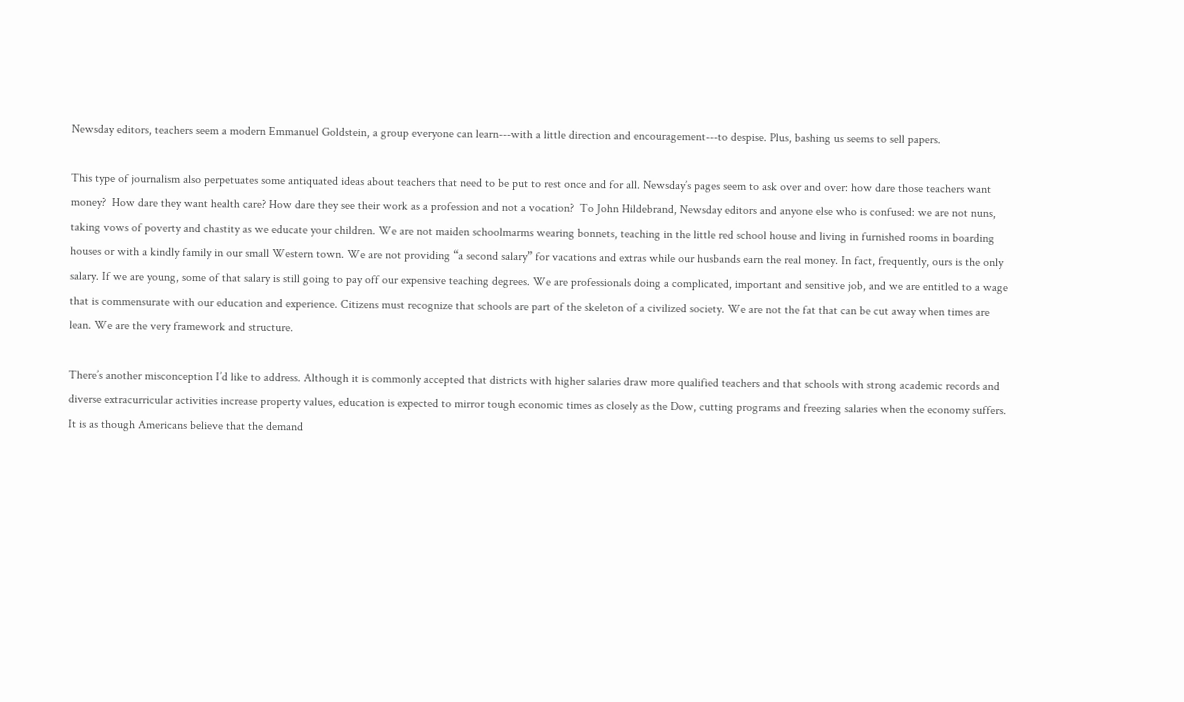Newsday editors, teachers seem a modern Emmanuel Goldstein, a group everyone can learn---with a little direction and encouragement---to despise. Plus, bashing us seems to sell papers.

This type of journalism also perpetuates some antiquated ideas about teachers that need to be put to rest once and for all. Newsday’s pages seem to ask over and over: how dare those teachers want money?  How dare they want health care? How dare they see their work as a profession and not a vocation?  To John Hildebrand, Newsday editors and anyone else who is confused: we are not nuns, taking vows of poverty and chastity as we educate your children. We are not maiden schoolmarms wearing bonnets, teaching in the little red school house and living in furnished rooms in boarding houses or with a kindly family in our small Western town. We are not providing “a second salary” for vacations and extras while our husbands earn the real money. In fact, frequently, ours is the only salary. If we are young, some of that salary is still going to pay off our expensive teaching degrees. We are professionals doing a complicated, important and sensitive job, and we are entitled to a wage that is commensurate with our education and experience. Citizens must recognize that schools are part of the skeleton of a civilized society. We are not the fat that can be cut away when times are lean. We are the very framework and structure.

There’s another misconception I’d like to address. Although it is commonly accepted that districts with higher salaries draw more qualified teachers and that schools with strong academic records and diverse extracurricular activities increase property values, education is expected to mirror tough economic times as closely as the Dow, cutting programs and freezing salaries when the economy suffers. It is as though Americans believe that the demand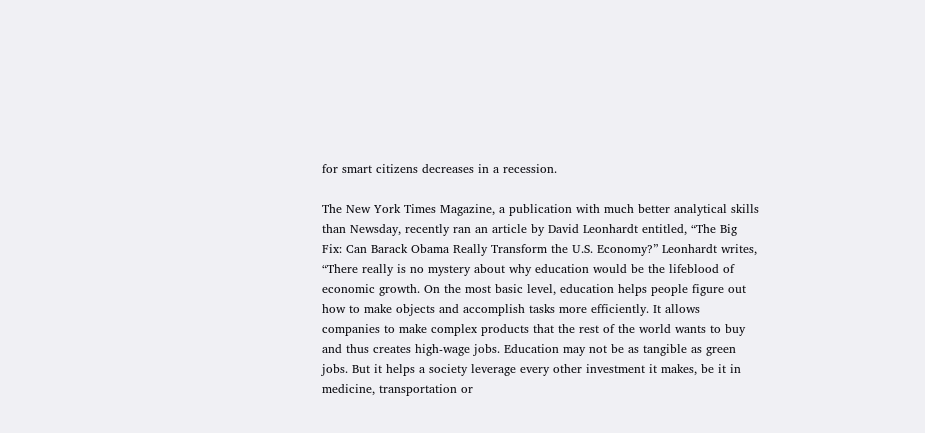for smart citizens decreases in a recession.

The New York Times Magazine, a publication with much better analytical skills than Newsday, recently ran an article by David Leonhardt entitled, “The Big Fix: Can Barack Obama Really Transform the U.S. Economy?” Leonhardt writes, “There really is no mystery about why education would be the lifeblood of economic growth. On the most basic level, education helps people figure out how to make objects and accomplish tasks more efficiently. It allows companies to make complex products that the rest of the world wants to buy and thus creates high-wage jobs. Education may not be as tangible as green jobs. But it helps a society leverage every other investment it makes, be it in medicine, transportation or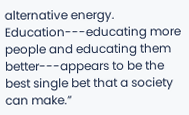alternative energy. Education---educating more people and educating them better---appears to be the best single bet that a society can make.”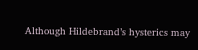Although Hildebrand’s hysterics may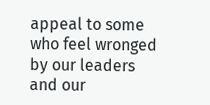appeal to some who feel wronged by our leaders and our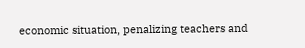economic situation, penalizing teachers and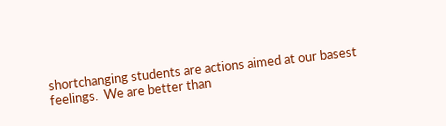shortchanging students are actions aimed at our basest feelings.  We are better than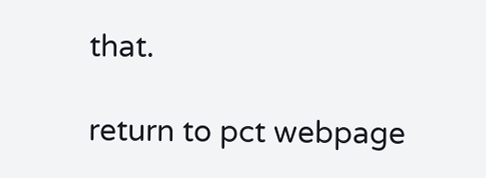that.

return to pct webpage